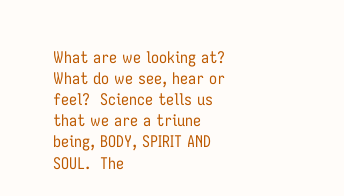What are we looking at?  What do we see, hear or feel?  Science tells us that we are a triune being, BODY, SPIRIT AND SOUL.  The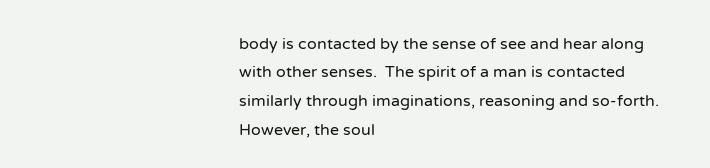body is contacted by the sense of see and hear along with other senses.  The spirit of a man is contacted similarly through imaginations, reasoning and so-forth.  However, the soul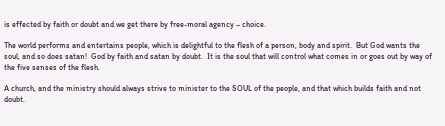is effected by faith or doubt and we get there by free-moral agency – choice.

The world performs and entertains people, which is delightful to the flesh of a person, body and spirit.  But God wants the soul, and so does satan!  God by faith and satan by doubt.  It is the soul that will control what comes in or goes out by way of the five senses of the flesh.

A church, and the ministry should always strive to minister to the SOUL of the people, and that which builds faith and not doubt.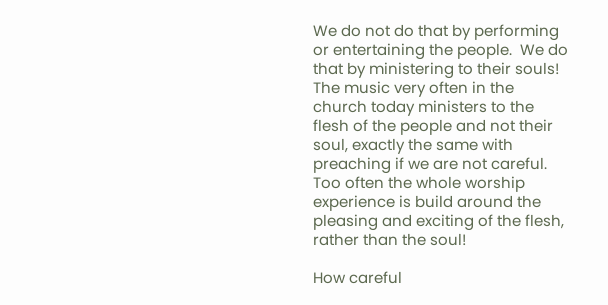We do not do that by performing or entertaining the people.  We do that by ministering to their souls!  The music very often in the church today ministers to the flesh of the people and not their soul, exactly the same with preaching if we are not careful.  Too often the whole worship experience is build around the pleasing and exciting of the flesh, rather than the soul!

How careful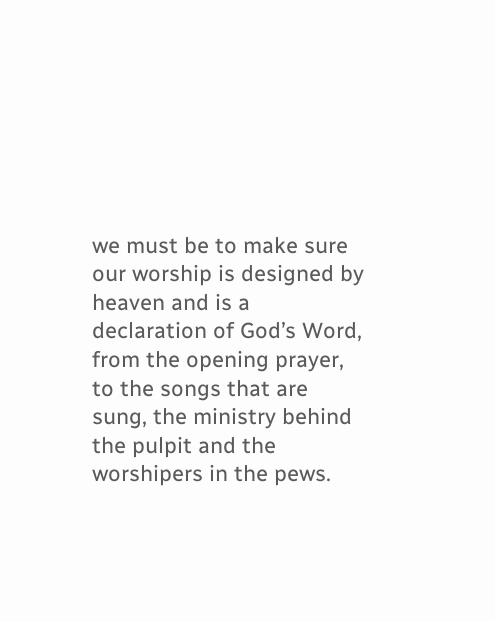we must be to make sure our worship is designed by heaven and is a declaration of God’s Word, from the opening prayer, to the songs that are sung, the ministry behind the pulpit and the worshipers in the pews.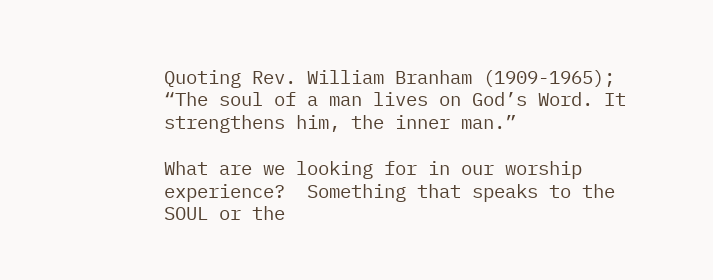Quoting Rev. William Branham (1909-1965); “The soul of a man lives on God’s Word. It strengthens him, the inner man.”

What are we looking for in our worship experience?  Something that speaks to the SOUL or the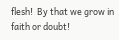flesh!  By that we grow in faith or doubt!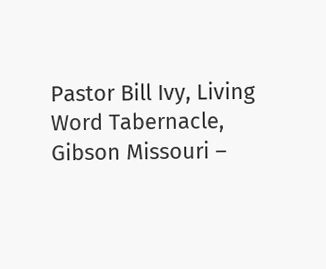Pastor Bill Ivy, Living Word Tabernacle, Gibson Missouri –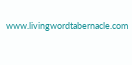www.livingwordtabernacle.com